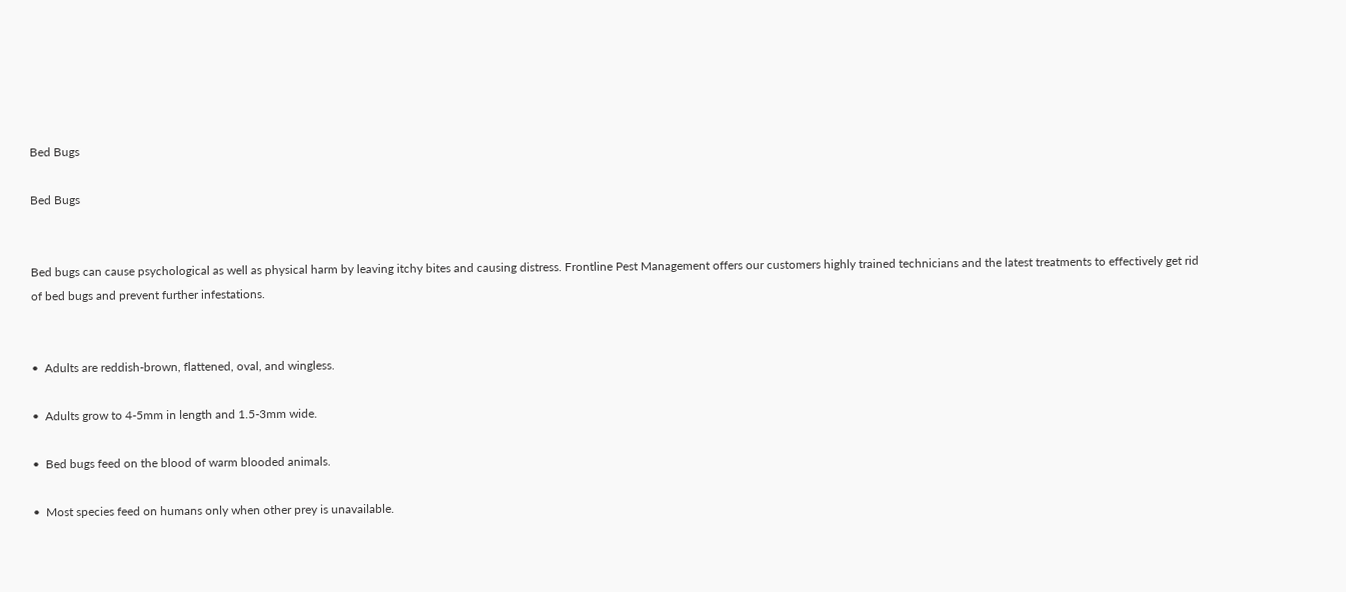Bed Bugs

Bed Bugs


Bed bugs can cause psychological as well as physical harm by leaving itchy bites and causing distress. Frontline Pest Management offers our customers highly trained technicians and the latest treatments to effectively get rid of bed bugs and prevent further infestations.


•  Adults are reddish-brown, flattened, oval, and wingless.

•  Adults grow to 4-5mm in length and 1.5-3mm wide.

•  Bed bugs feed on the blood of warm blooded animals.

•  Most species feed on humans only when other prey is unavailable.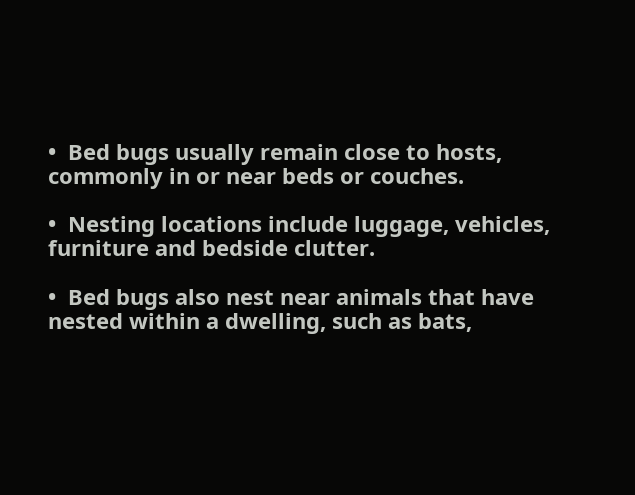•  Bed bugs usually remain close to hosts, commonly in or near beds or couches.

•  Nesting locations include luggage, vehicles, furniture and bedside clutter.

•  Bed bugs also nest near animals that have nested within a dwelling, such as bats,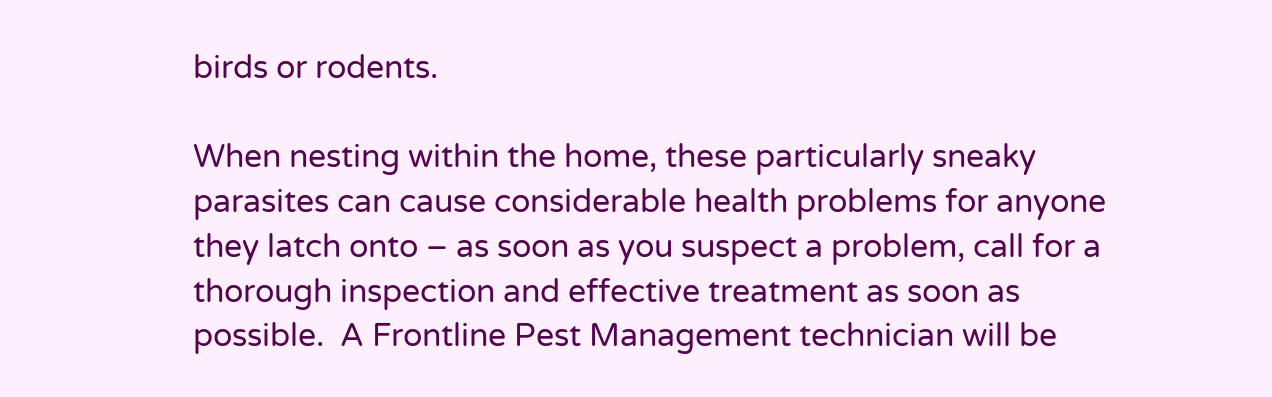birds or rodents.

When nesting within the home, these particularly sneaky parasites can cause considerable health problems for anyone they latch onto – as soon as you suspect a problem, call for a thorough inspection and effective treatment as soon as possible.  A Frontline Pest Management technician will be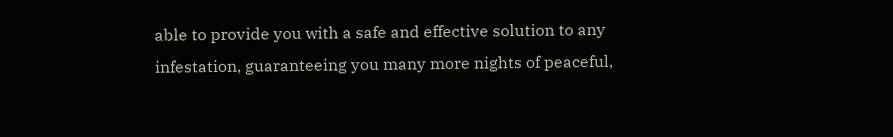able to provide you with a safe and effective solution to any infestation, guaranteeing you many more nights of peaceful,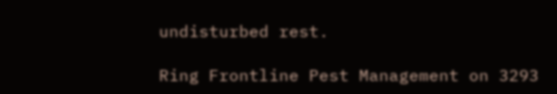undisturbed rest.

Ring Frontline Pest Management on 3293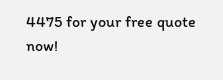4475 for your free quote now!